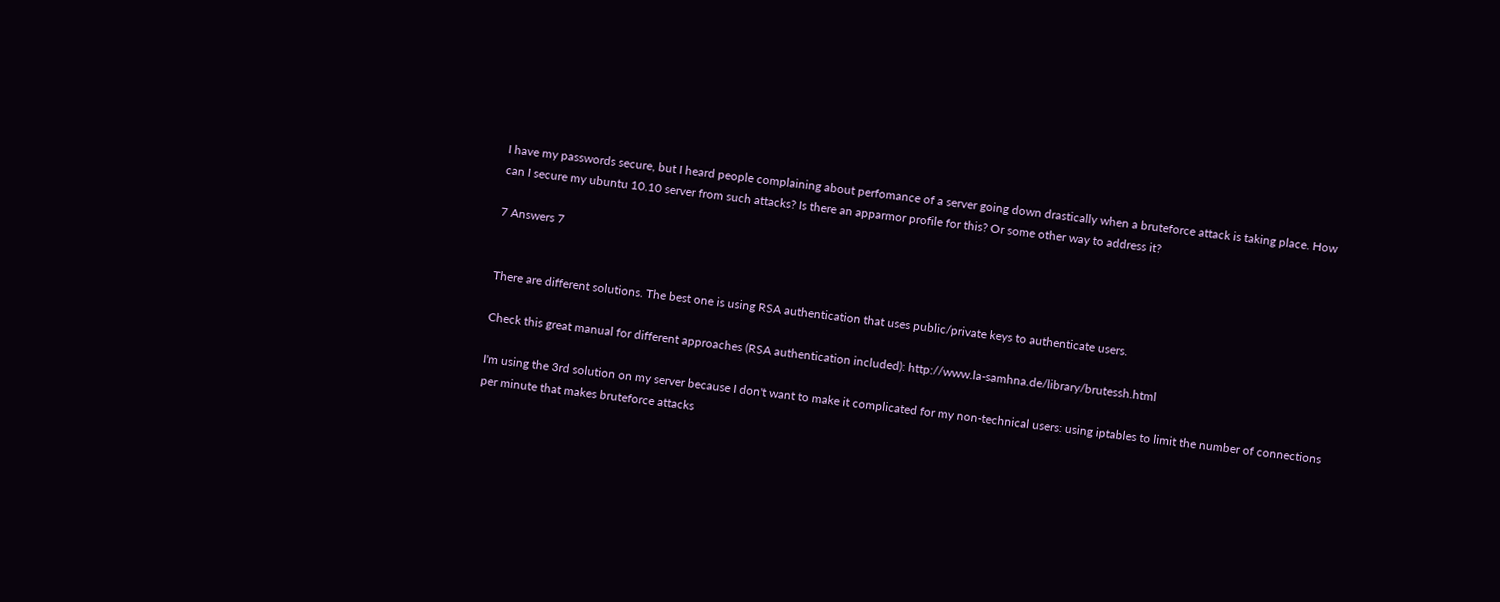I have my passwords secure, but I heard people complaining about perfomance of a server going down drastically when a bruteforce attack is taking place. How can I secure my ubuntu 10.10 server from such attacks? Is there an apparmor profile for this? Or some other way to address it?

7 Answers 7


There are different solutions. The best one is using RSA authentication that uses public/private keys to authenticate users.

Check this great manual for different approaches (RSA authentication included): http://www.la-samhna.de/library/brutessh.html

I'm using the 3rd solution on my server because I don't want to make it complicated for my non-technical users: using iptables to limit the number of connections per minute that makes bruteforce attacks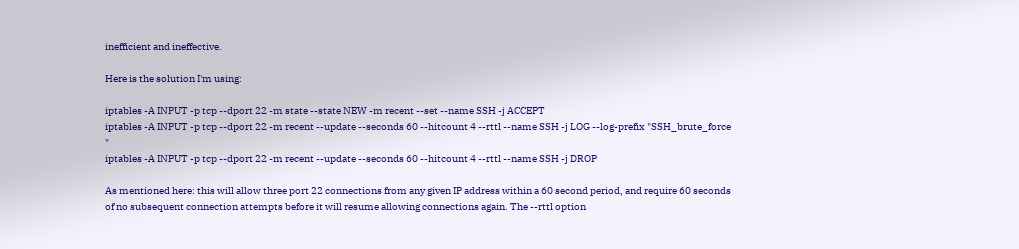inefficient and ineffective.

Here is the solution I'm using:

iptables -A INPUT -p tcp --dport 22 -m state --state NEW -m recent --set --name SSH -j ACCEPT
iptables -A INPUT -p tcp --dport 22 -m recent --update --seconds 60 --hitcount 4 --rttl --name SSH -j LOG --log-prefix "SSH_brute_force "
iptables -A INPUT -p tcp --dport 22 -m recent --update --seconds 60 --hitcount 4 --rttl --name SSH -j DROP

As mentioned here: this will allow three port 22 connections from any given IP address within a 60 second period, and require 60 seconds of no subsequent connection attempts before it will resume allowing connections again. The --rttl option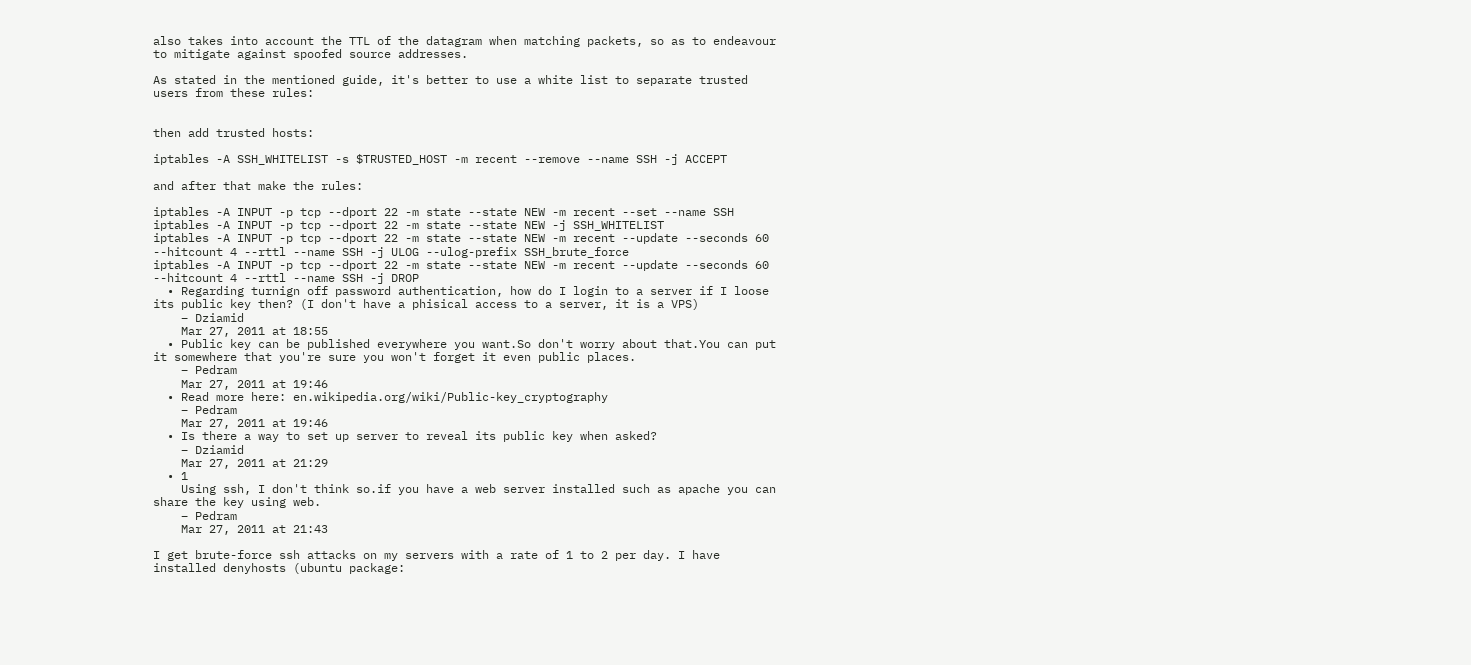also takes into account the TTL of the datagram when matching packets, so as to endeavour to mitigate against spoofed source addresses.

As stated in the mentioned guide, it's better to use a white list to separate trusted users from these rules:


then add trusted hosts:

iptables -A SSH_WHITELIST -s $TRUSTED_HOST -m recent --remove --name SSH -j ACCEPT

and after that make the rules:

iptables -A INPUT -p tcp --dport 22 -m state --state NEW -m recent --set --name SSH
iptables -A INPUT -p tcp --dport 22 -m state --state NEW -j SSH_WHITELIST
iptables -A INPUT -p tcp --dport 22 -m state --state NEW -m recent --update --seconds 60 --hitcount 4 --rttl --name SSH -j ULOG --ulog-prefix SSH_brute_force
iptables -A INPUT -p tcp --dport 22 -m state --state NEW -m recent --update --seconds 60 --hitcount 4 --rttl --name SSH -j DROP
  • Regarding turnign off password authentication, how do I login to a server if I loose its public key then? (I don't have a phisical access to a server, it is a VPS)
    – Dziamid
    Mar 27, 2011 at 18:55
  • Public key can be published everywhere you want.So don't worry about that.You can put it somewhere that you're sure you won't forget it even public places.
    – Pedram
    Mar 27, 2011 at 19:46
  • Read more here: en.wikipedia.org/wiki/Public-key_cryptography
    – Pedram
    Mar 27, 2011 at 19:46
  • Is there a way to set up server to reveal its public key when asked?
    – Dziamid
    Mar 27, 2011 at 21:29
  • 1
    Using ssh, I don't think so.if you have a web server installed such as apache you can share the key using web.
    – Pedram
    Mar 27, 2011 at 21:43

I get brute-force ssh attacks on my servers with a rate of 1 to 2 per day. I have installed denyhosts (ubuntu package: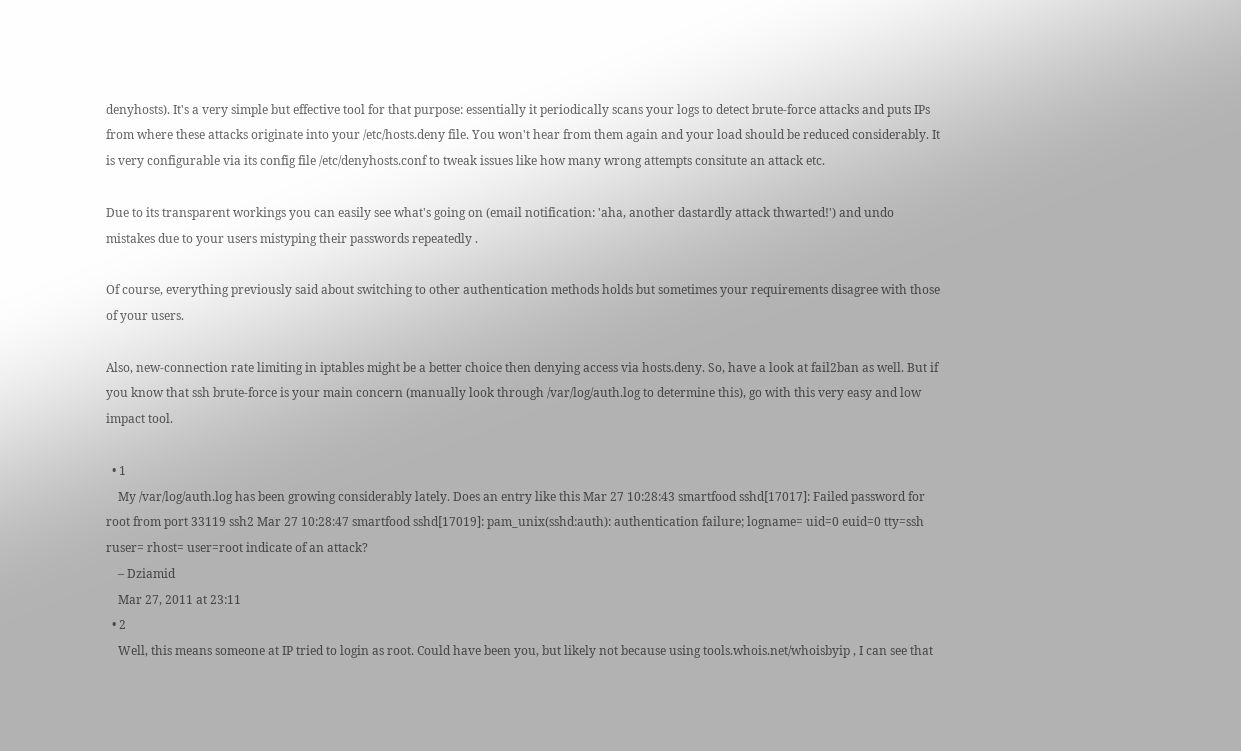denyhosts). It's a very simple but effective tool for that purpose: essentially it periodically scans your logs to detect brute-force attacks and puts IPs from where these attacks originate into your /etc/hosts.deny file. You won't hear from them again and your load should be reduced considerably. It is very configurable via its config file /etc/denyhosts.conf to tweak issues like how many wrong attempts consitute an attack etc.

Due to its transparent workings you can easily see what's going on (email notification: 'aha, another dastardly attack thwarted!') and undo mistakes due to your users mistyping their passwords repeatedly .

Of course, everything previously said about switching to other authentication methods holds but sometimes your requirements disagree with those of your users.

Also, new-connection rate limiting in iptables might be a better choice then denying access via hosts.deny. So, have a look at fail2ban as well. But if you know that ssh brute-force is your main concern (manually look through /var/log/auth.log to determine this), go with this very easy and low impact tool.

  • 1
    My /var/log/auth.log has been growing considerably lately. Does an entry like this Mar 27 10:28:43 smartfood sshd[17017]: Failed password for root from port 33119 ssh2 Mar 27 10:28:47 smartfood sshd[17019]: pam_unix(sshd:auth): authentication failure; logname= uid=0 euid=0 tty=ssh ruser= rhost= user=root indicate of an attack?
    – Dziamid
    Mar 27, 2011 at 23:11
  • 2
    Well, this means someone at IP tried to login as root. Could have been you, but likely not because using tools.whois.net/whoisbyip , I can see that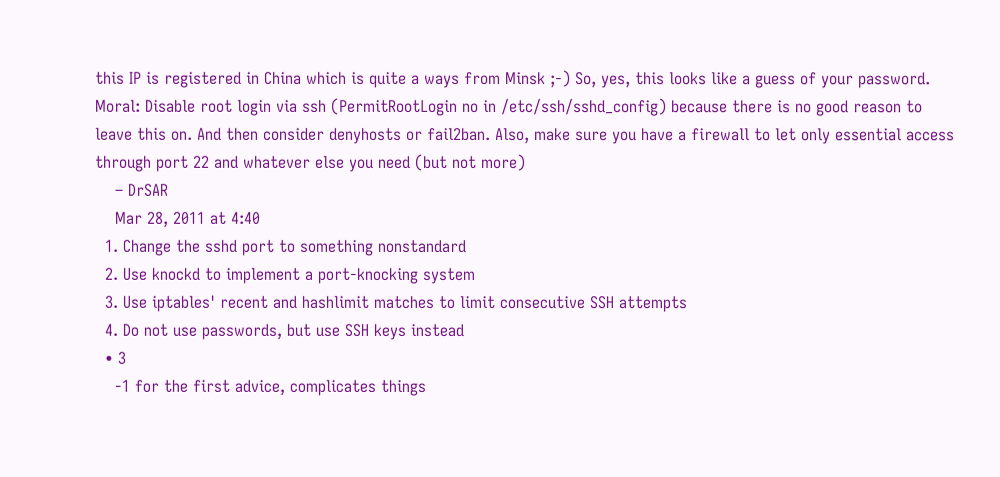this IP is registered in China which is quite a ways from Minsk ;-) So, yes, this looks like a guess of your password. Moral: Disable root login via ssh (PermitRootLogin no in /etc/ssh/sshd_config) because there is no good reason to leave this on. And then consider denyhosts or fail2ban. Also, make sure you have a firewall to let only essential access through port 22 and whatever else you need (but not more)
    – DrSAR
    Mar 28, 2011 at 4:40
  1. Change the sshd port to something nonstandard
  2. Use knockd to implement a port-knocking system
  3. Use iptables' recent and hashlimit matches to limit consecutive SSH attempts
  4. Do not use passwords, but use SSH keys instead
  • 3
    -1 for the first advice, complicates things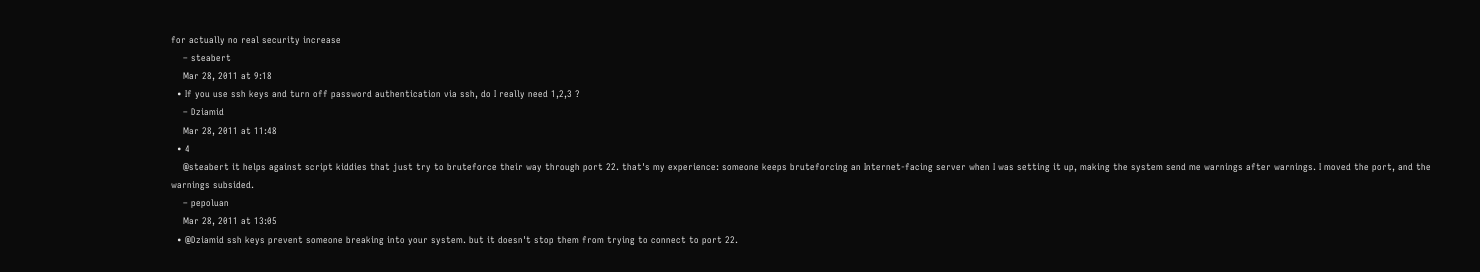for actually no real security increase
    – steabert
    Mar 28, 2011 at 9:18
  • If you use ssh keys and turn off password authentication via ssh, do I really need 1,2,3 ?
    – Dziamid
    Mar 28, 2011 at 11:48
  • 4
    @steabert it helps against script kiddies that just try to bruteforce their way through port 22. that's my experience: someone keeps bruteforcing an Internet-facing server when I was setting it up, making the system send me warnings after warnings. I moved the port, and the warnings subsided.
    – pepoluan
    Mar 28, 2011 at 13:05
  • @Dziamid ssh keys prevent someone breaking into your system. but it doesn't stop them from trying to connect to port 22.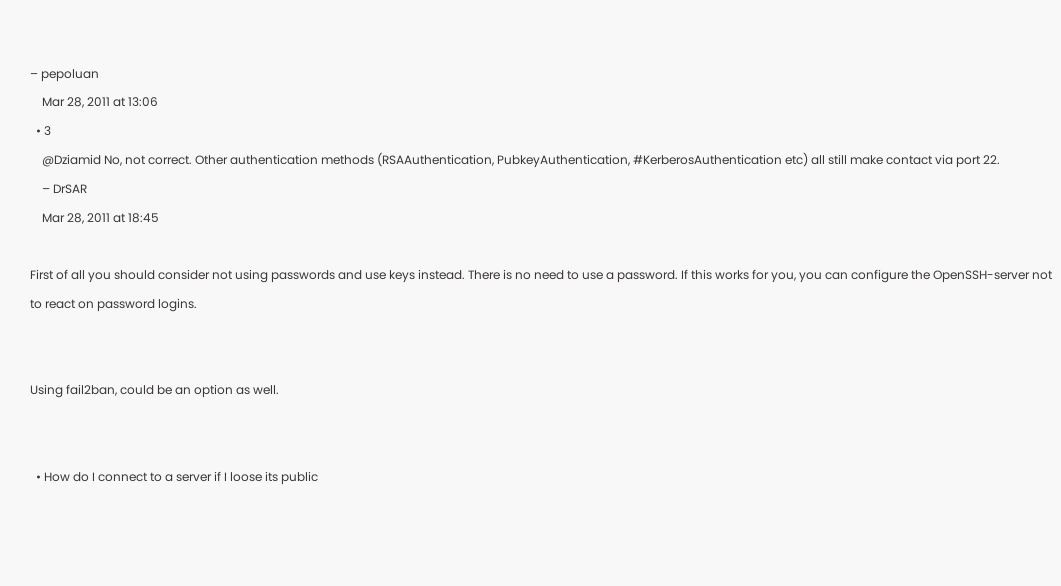– pepoluan
    Mar 28, 2011 at 13:06
  • 3
    @Dziamid No, not correct. Other authentication methods (RSAAuthentication, PubkeyAuthentication, #KerberosAuthentication etc) all still make contact via port 22.
    – DrSAR
    Mar 28, 2011 at 18:45

First of all you should consider not using passwords and use keys instead. There is no need to use a password. If this works for you, you can configure the OpenSSH-server not to react on password logins.


Using fail2ban, could be an option as well.


  • How do I connect to a server if I loose its public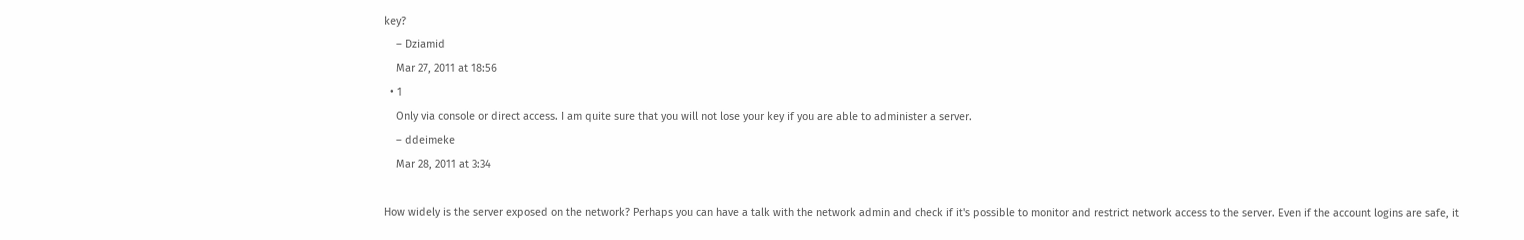key?
    – Dziamid
    Mar 27, 2011 at 18:56
  • 1
    Only via console or direct access. I am quite sure that you will not lose your key if you are able to administer a server.
    – ddeimeke
    Mar 28, 2011 at 3:34

How widely is the server exposed on the network? Perhaps you can have a talk with the network admin and check if it's possible to monitor and restrict network access to the server. Even if the account logins are safe, it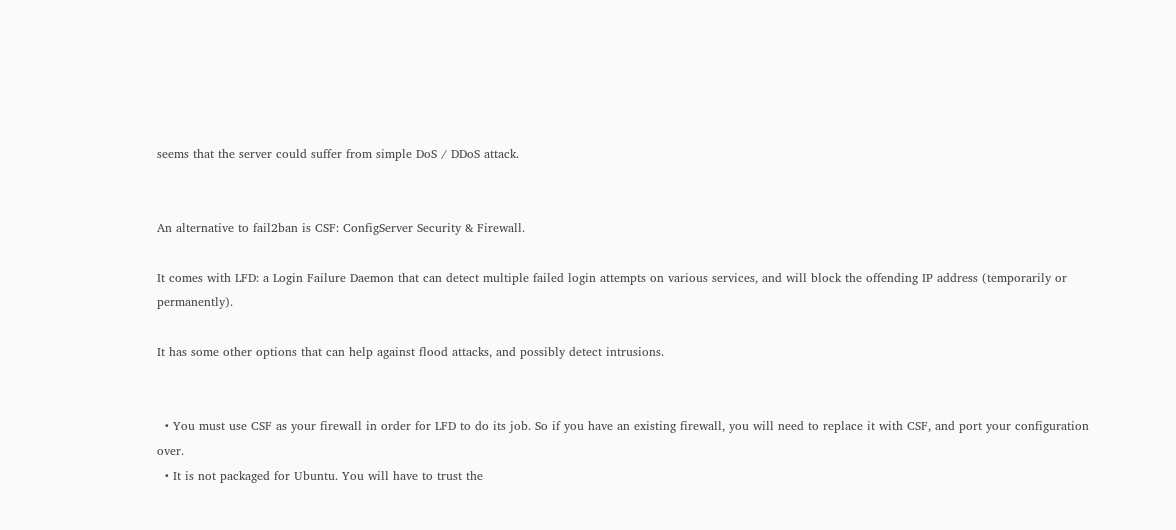seems that the server could suffer from simple DoS / DDoS attack.


An alternative to fail2ban is CSF: ConfigServer Security & Firewall.

It comes with LFD: a Login Failure Daemon that can detect multiple failed login attempts on various services, and will block the offending IP address (temporarily or permanently).

It has some other options that can help against flood attacks, and possibly detect intrusions.


  • You must use CSF as your firewall in order for LFD to do its job. So if you have an existing firewall, you will need to replace it with CSF, and port your configuration over.
  • It is not packaged for Ubuntu. You will have to trust the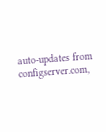auto-updates from configserver.com,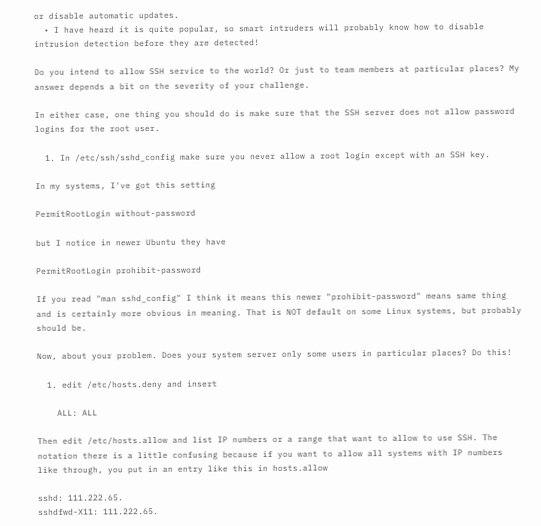or disable automatic updates.
  • I have heard it is quite popular, so smart intruders will probably know how to disable intrusion detection before they are detected!

Do you intend to allow SSH service to the world? Or just to team members at particular places? My answer depends a bit on the severity of your challenge.

In either case, one thing you should do is make sure that the SSH server does not allow password logins for the root user.

  1. In /etc/ssh/sshd_config make sure you never allow a root login except with an SSH key.

In my systems, I've got this setting

PermitRootLogin without-password

but I notice in newer Ubuntu they have

PermitRootLogin prohibit-password

If you read "man sshd_config" I think it means this newer "prohibit-password" means same thing and is certainly more obvious in meaning. That is NOT default on some Linux systems, but probably should be.

Now, about your problem. Does your system server only some users in particular places? Do this!

  1. edit /etc/hosts.deny and insert

    ALL: ALL

Then edit /etc/hosts.allow and list IP numbers or a range that want to allow to use SSH. The notation there is a little confusing because if you want to allow all systems with IP numbers like through, you put in an entry like this in hosts.allow

sshd: 111.222.65.
sshdfwd-X11: 111.222.65.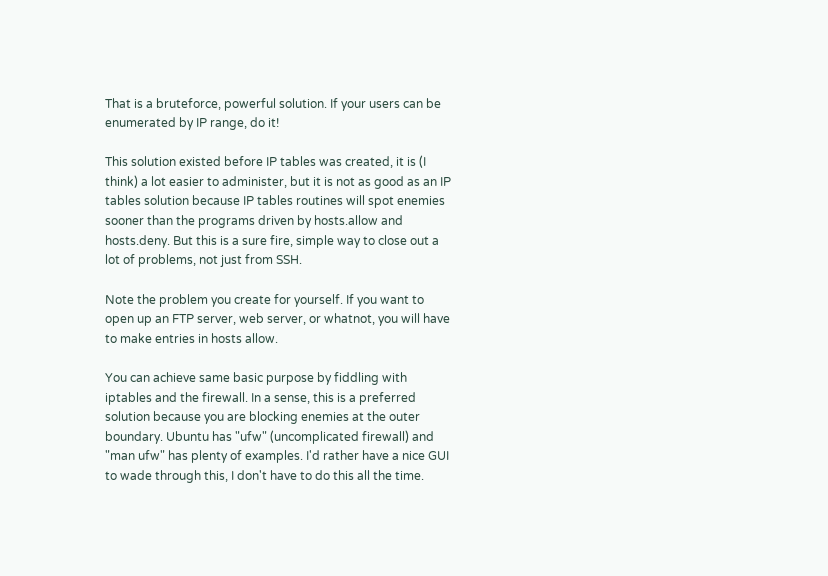That is a bruteforce, powerful solution. If your users can be enumerated by IP range, do it!

This solution existed before IP tables was created, it is (I think) a lot easier to administer, but it is not as good as an IP tables solution because IP tables routines will spot enemies sooner than the programs driven by hosts.allow and hosts.deny. But this is a sure fire, simple way to close out a lot of problems, not just from SSH.

Note the problem you create for yourself. If you want to open up an FTP server, web server, or whatnot, you will have to make entries in hosts allow.

You can achieve same basic purpose by fiddling with iptables and the firewall. In a sense, this is a preferred solution because you are blocking enemies at the outer boundary. Ubuntu has "ufw" (uncomplicated firewall) and "man ufw" has plenty of examples. I'd rather have a nice GUI to wade through this, I don't have to do this all the time.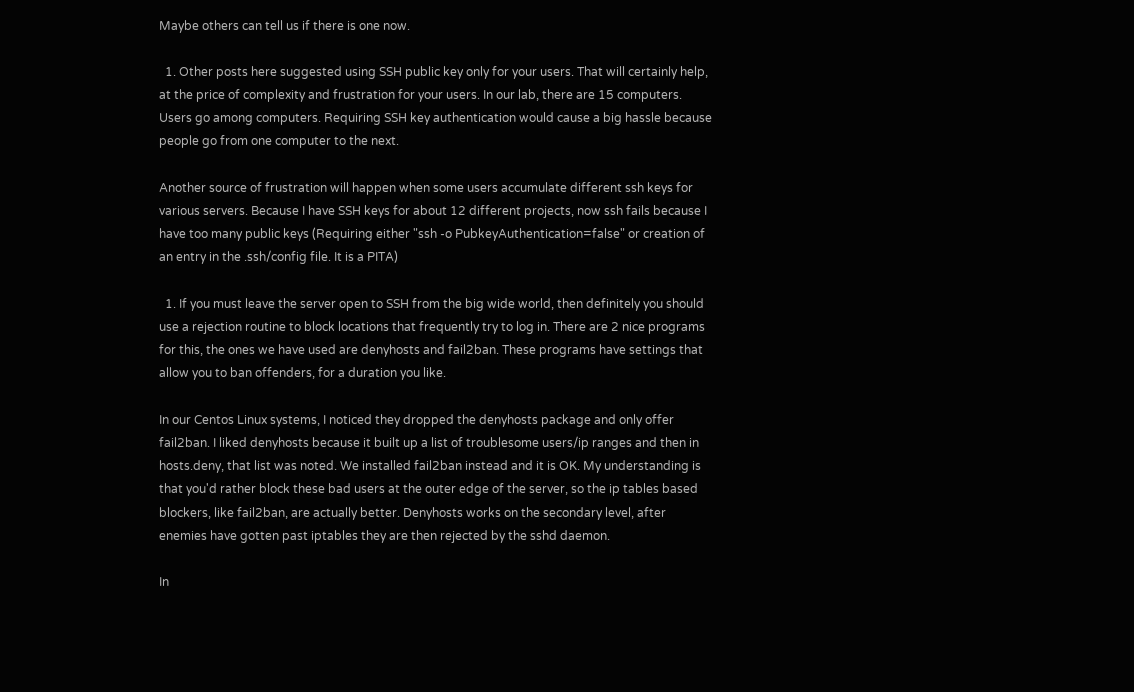Maybe others can tell us if there is one now.

  1. Other posts here suggested using SSH public key only for your users. That will certainly help, at the price of complexity and frustration for your users. In our lab, there are 15 computers. Users go among computers. Requiring SSH key authentication would cause a big hassle because people go from one computer to the next.

Another source of frustration will happen when some users accumulate different ssh keys for various servers. Because I have SSH keys for about 12 different projects, now ssh fails because I have too many public keys (Requiring either "ssh -o PubkeyAuthentication=false" or creation of an entry in the .ssh/config file. It is a PITA)

  1. If you must leave the server open to SSH from the big wide world, then definitely you should use a rejection routine to block locations that frequently try to log in. There are 2 nice programs for this, the ones we have used are denyhosts and fail2ban. These programs have settings that allow you to ban offenders, for a duration you like.

In our Centos Linux systems, I noticed they dropped the denyhosts package and only offer fail2ban. I liked denyhosts because it built up a list of troublesome users/ip ranges and then in hosts.deny, that list was noted. We installed fail2ban instead and it is OK. My understanding is that you'd rather block these bad users at the outer edge of the server, so the ip tables based blockers, like fail2ban, are actually better. Denyhosts works on the secondary level, after enemies have gotten past iptables they are then rejected by the sshd daemon.

In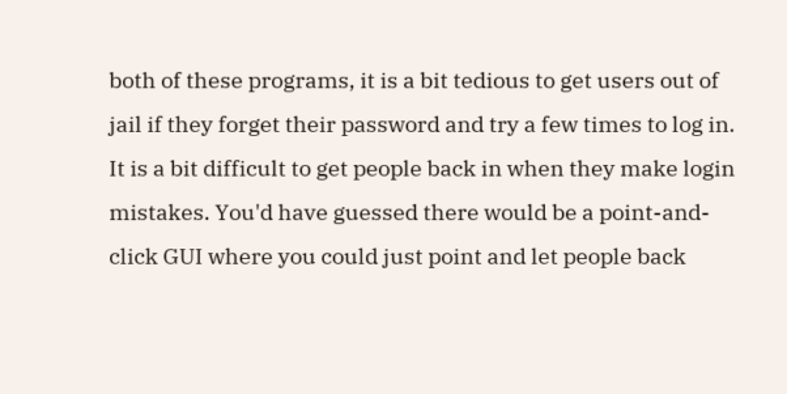both of these programs, it is a bit tedious to get users out of jail if they forget their password and try a few times to log in. It is a bit difficult to get people back in when they make login mistakes. You'd have guessed there would be a point-and-click GUI where you could just point and let people back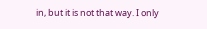in, but it is not that way. I only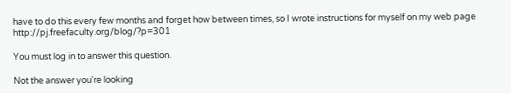have to do this every few months and forget how between times, so I wrote instructions for myself on my web page http://pj.freefaculty.org/blog/?p=301

You must log in to answer this question.

Not the answer you're looking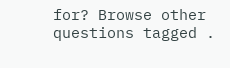for? Browse other questions tagged .